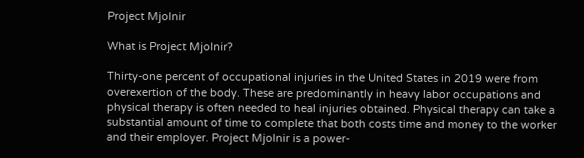Project Mjolnir

What is Project Mjolnir?

Thirty-one percent of occupational injuries in the United States in 2019 were from overexertion of the body. These are predominantly in heavy labor occupations and physical therapy is often needed to heal injuries obtained. Physical therapy can take a substantial amount of time to complete that both costs time and money to the worker and their employer. Project Mjolnir is a power-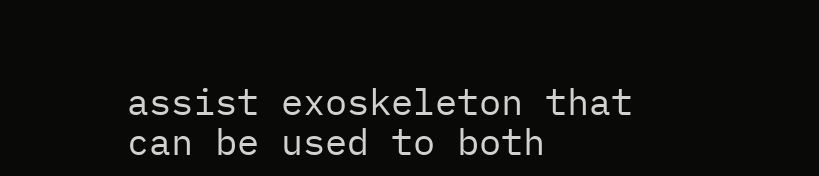assist exoskeleton that can be used to both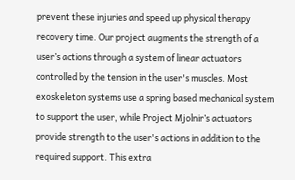prevent these injuries and speed up physical therapy recovery time. Our project augments the strength of a user’s actions through a system of linear actuators controlled by the tension in the user's muscles. Most exoskeleton systems use a spring based mechanical system to support the user, while Project Mjolnir’s actuators provide strength to the user's actions in addition to the required support. This extra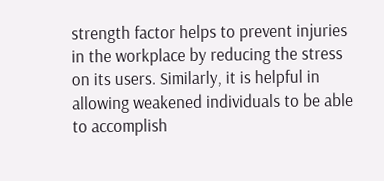strength factor helps to prevent injuries in the workplace by reducing the stress on its users. Similarly, it is helpful in allowing weakened individuals to be able to accomplish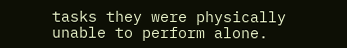tasks they were physically unable to perform alone.